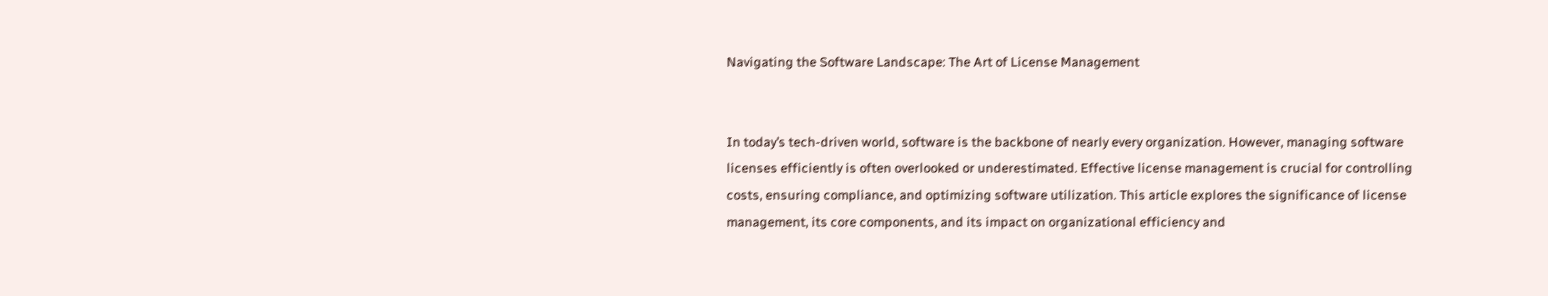Navigating the Software Landscape: The Art of License Management


In today’s tech-driven world, software is the backbone of nearly every organization. However, managing software licenses efficiently is often overlooked or underestimated. Effective license management is crucial for controlling costs, ensuring compliance, and optimizing software utilization. This article explores the significance of license management, its core components, and its impact on organizational efficiency and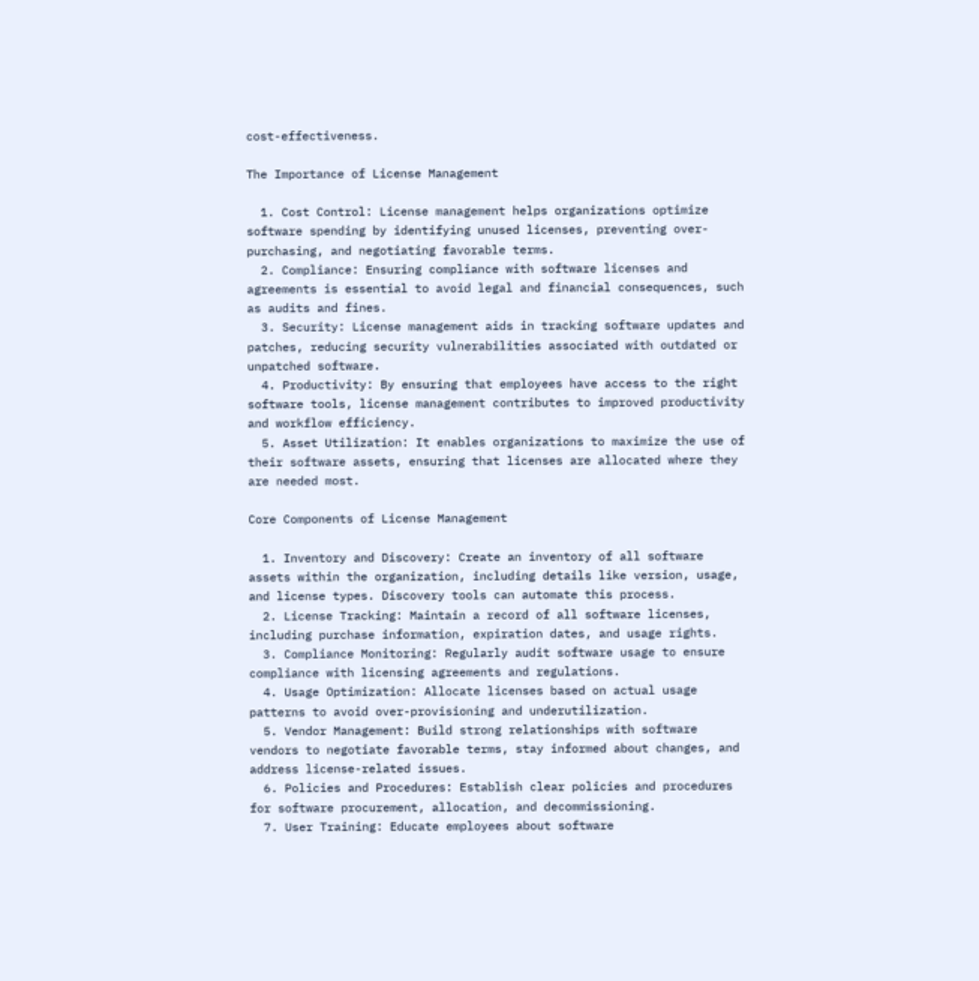cost-effectiveness.

The Importance of License Management

  1. Cost Control: License management helps organizations optimize software spending by identifying unused licenses, preventing over-purchasing, and negotiating favorable terms.
  2. Compliance: Ensuring compliance with software licenses and agreements is essential to avoid legal and financial consequences, such as audits and fines.
  3. Security: License management aids in tracking software updates and patches, reducing security vulnerabilities associated with outdated or unpatched software.
  4. Productivity: By ensuring that employees have access to the right software tools, license management contributes to improved productivity and workflow efficiency.
  5. Asset Utilization: It enables organizations to maximize the use of their software assets, ensuring that licenses are allocated where they are needed most.

Core Components of License Management

  1. Inventory and Discovery: Create an inventory of all software assets within the organization, including details like version, usage, and license types. Discovery tools can automate this process.
  2. License Tracking: Maintain a record of all software licenses, including purchase information, expiration dates, and usage rights.
  3. Compliance Monitoring: Regularly audit software usage to ensure compliance with licensing agreements and regulations.
  4. Usage Optimization: Allocate licenses based on actual usage patterns to avoid over-provisioning and underutilization.
  5. Vendor Management: Build strong relationships with software vendors to negotiate favorable terms, stay informed about changes, and address license-related issues.
  6. Policies and Procedures: Establish clear policies and procedures for software procurement, allocation, and decommissioning.
  7. User Training: Educate employees about software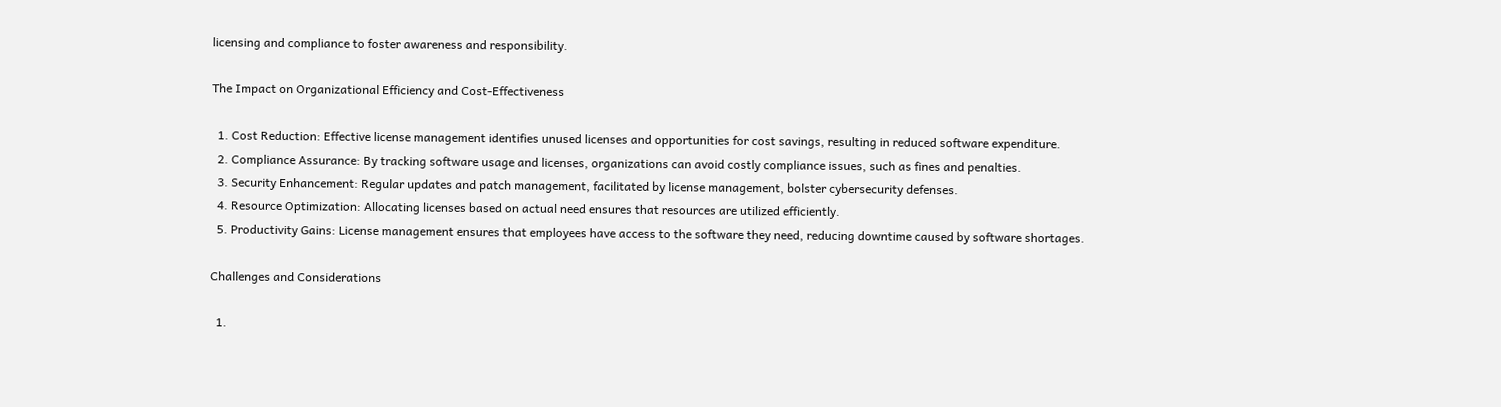licensing and compliance to foster awareness and responsibility.

The Impact on Organizational Efficiency and Cost-Effectiveness

  1. Cost Reduction: Effective license management identifies unused licenses and opportunities for cost savings, resulting in reduced software expenditure.
  2. Compliance Assurance: By tracking software usage and licenses, organizations can avoid costly compliance issues, such as fines and penalties.
  3. Security Enhancement: Regular updates and patch management, facilitated by license management, bolster cybersecurity defenses.
  4. Resource Optimization: Allocating licenses based on actual need ensures that resources are utilized efficiently.
  5. Productivity Gains: License management ensures that employees have access to the software they need, reducing downtime caused by software shortages.

Challenges and Considerations

  1.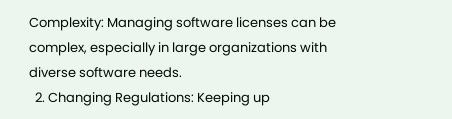Complexity: Managing software licenses can be complex, especially in large organizations with diverse software needs.
  2. Changing Regulations: Keeping up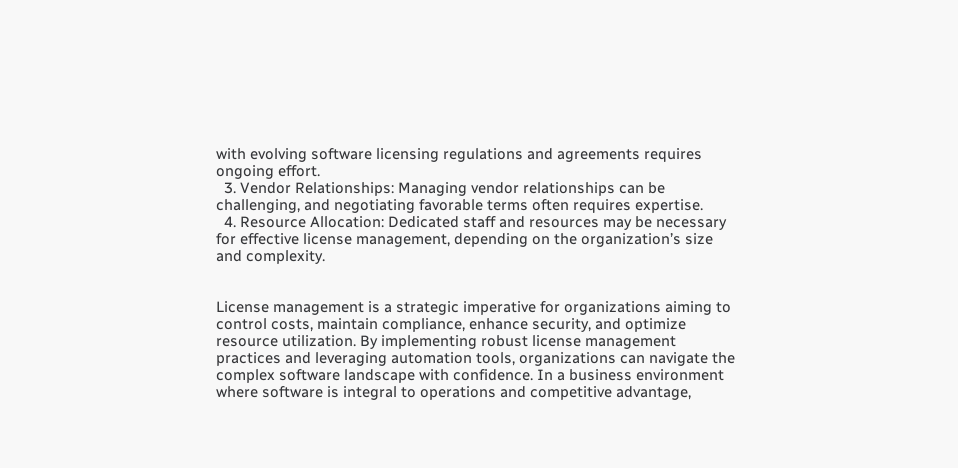with evolving software licensing regulations and agreements requires ongoing effort.
  3. Vendor Relationships: Managing vendor relationships can be challenging, and negotiating favorable terms often requires expertise.
  4. Resource Allocation: Dedicated staff and resources may be necessary for effective license management, depending on the organization’s size and complexity.


License management is a strategic imperative for organizations aiming to control costs, maintain compliance, enhance security, and optimize resource utilization. By implementing robust license management practices and leveraging automation tools, organizations can navigate the complex software landscape with confidence. In a business environment where software is integral to operations and competitive advantage,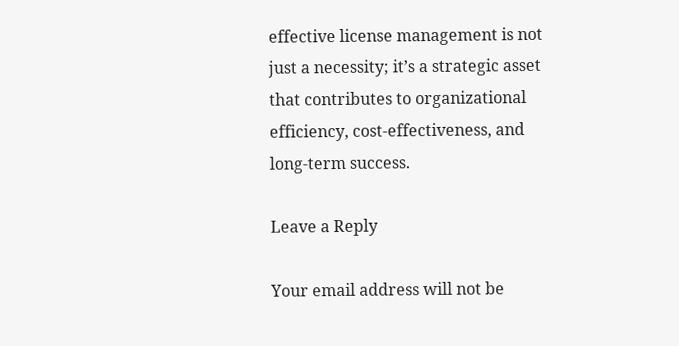effective license management is not just a necessity; it’s a strategic asset that contributes to organizational efficiency, cost-effectiveness, and long-term success.

Leave a Reply

Your email address will not be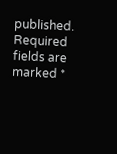published. Required fields are marked *